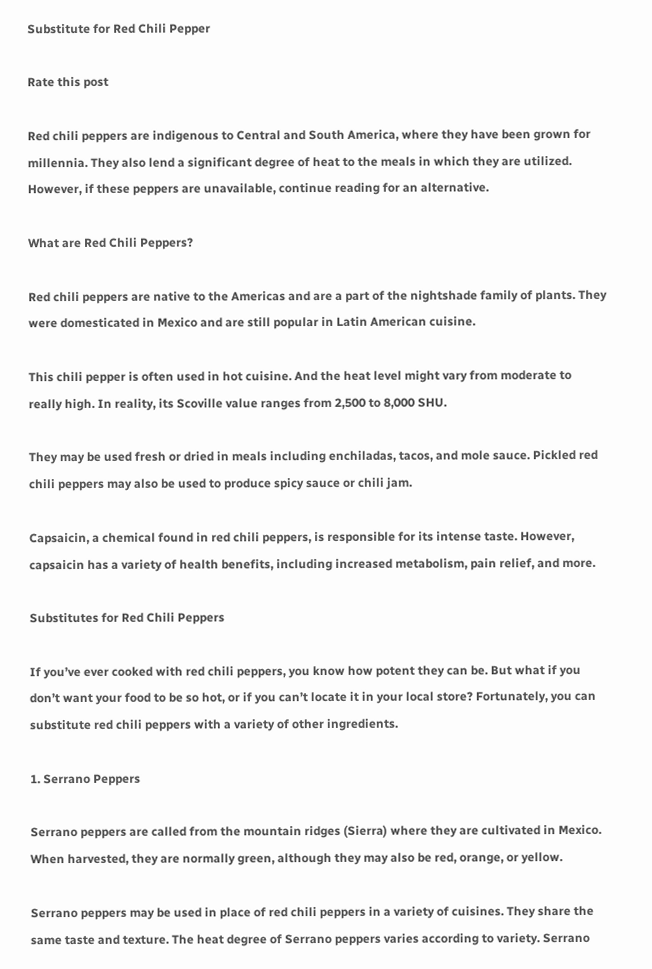Substitute for Red Chili Pepper

Rate this post

Red chili peppers are indigenous to Central and South America, where they have been grown for millennia. They also lend a significant degree of heat to the meals in which they are utilized. However, if these peppers are unavailable, continue reading for an alternative.

What are Red Chili Peppers?

Red chili peppers are native to the Americas and are a part of the nightshade family of plants. They were domesticated in Mexico and are still popular in Latin American cuisine.

This chili pepper is often used in hot cuisine. And the heat level might vary from moderate to really high. In reality, its Scoville value ranges from 2,500 to 8,000 SHU.

They may be used fresh or dried in meals including enchiladas, tacos, and mole sauce. Pickled red chili peppers may also be used to produce spicy sauce or chili jam.

Capsaicin, a chemical found in red chili peppers, is responsible for its intense taste. However, capsaicin has a variety of health benefits, including increased metabolism, pain relief, and more.

Substitutes for Red Chili Peppers

If you’ve ever cooked with red chili peppers, you know how potent they can be. But what if you don’t want your food to be so hot, or if you can’t locate it in your local store? Fortunately, you can substitute red chili peppers with a variety of other ingredients.

1. Serrano Peppers

Serrano peppers are called from the mountain ridges (Sierra) where they are cultivated in Mexico. When harvested, they are normally green, although they may also be red, orange, or yellow.

Serrano peppers may be used in place of red chili peppers in a variety of cuisines. They share the same taste and texture. The heat degree of Serrano peppers varies according to variety. Serrano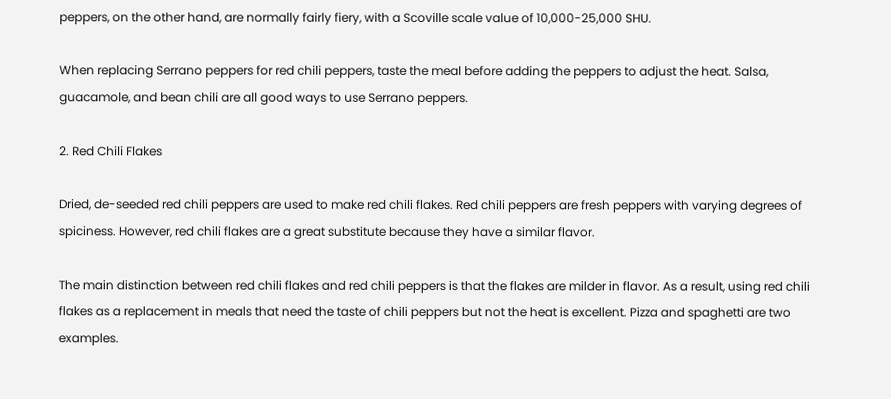peppers, on the other hand, are normally fairly fiery, with a Scoville scale value of 10,000-25,000 SHU.

When replacing Serrano peppers for red chili peppers, taste the meal before adding the peppers to adjust the heat. Salsa, guacamole, and bean chili are all good ways to use Serrano peppers.

2. Red Chili Flakes

Dried, de-seeded red chili peppers are used to make red chili flakes. Red chili peppers are fresh peppers with varying degrees of spiciness. However, red chili flakes are a great substitute because they have a similar flavor.

The main distinction between red chili flakes and red chili peppers is that the flakes are milder in flavor. As a result, using red chili flakes as a replacement in meals that need the taste of chili peppers but not the heat is excellent. Pizza and spaghetti are two examples.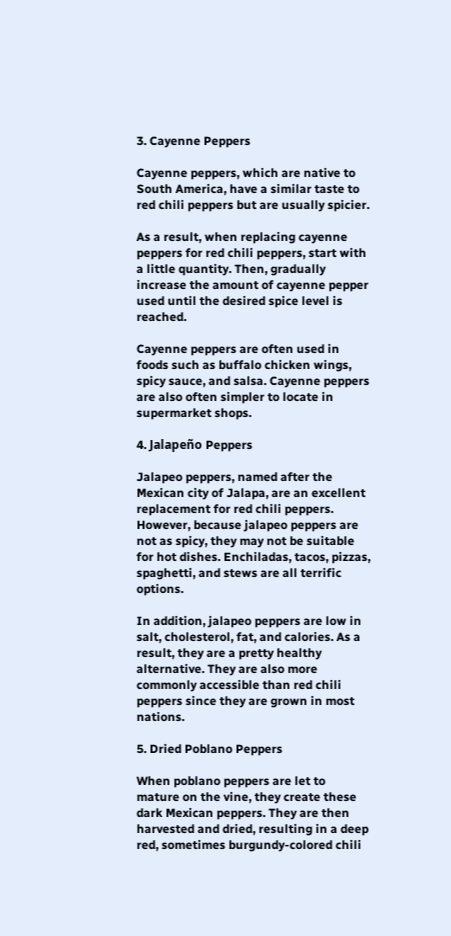3. Cayenne Peppers

Cayenne peppers, which are native to South America, have a similar taste to red chili peppers but are usually spicier.

As a result, when replacing cayenne peppers for red chili peppers, start with a little quantity. Then, gradually increase the amount of cayenne pepper used until the desired spice level is reached.

Cayenne peppers are often used in foods such as buffalo chicken wings, spicy sauce, and salsa. Cayenne peppers are also often simpler to locate in supermarket shops.

4. Jalapeño Peppers

Jalapeo peppers, named after the Mexican city of Jalapa, are an excellent replacement for red chili peppers. However, because jalapeo peppers are not as spicy, they may not be suitable for hot dishes. Enchiladas, tacos, pizzas, spaghetti, and stews are all terrific options.

In addition, jalapeo peppers are low in salt, cholesterol, fat, and calories. As a result, they are a pretty healthy alternative. They are also more commonly accessible than red chili peppers since they are grown in most nations.

5. Dried Poblano Peppers

When poblano peppers are let to mature on the vine, they create these dark Mexican peppers. They are then harvested and dried, resulting in a deep red, sometimes burgundy-colored chili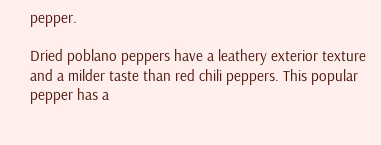pepper.

Dried poblano peppers have a leathery exterior texture and a milder taste than red chili peppers. This popular pepper has a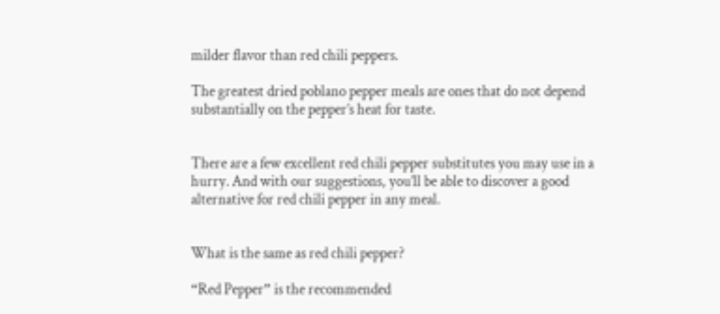milder flavor than red chili peppers.

The greatest dried poblano pepper meals are ones that do not depend substantially on the pepper’s heat for taste.


There are a few excellent red chili pepper substitutes you may use in a hurry. And with our suggestions, you’ll be able to discover a good alternative for red chili pepper in any meal.


What is the same as red chili pepper?

“Red Pepper” is the recommended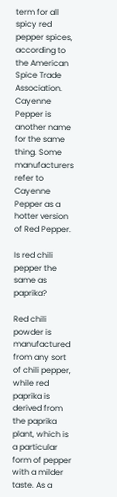term for all spicy red pepper spices, according to the American Spice Trade Association. Cayenne Pepper is another name for the same thing. Some manufacturers refer to Cayenne Pepper as a hotter version of Red Pepper.

Is red chili pepper the same as paprika?

Red chili powder is manufactured from any sort of chili pepper, while red paprika is derived from the paprika plant, which is a particular form of pepper with a milder taste. As a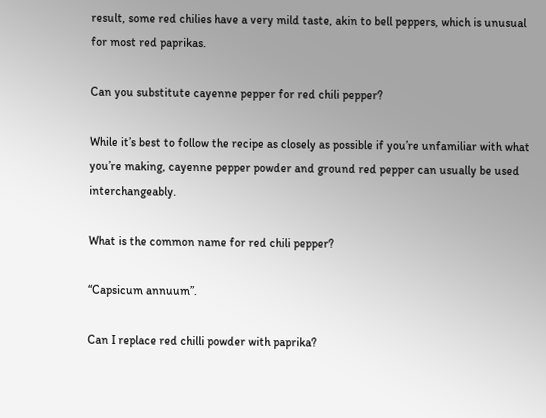result, some red chilies have a very mild taste, akin to bell peppers, which is unusual for most red paprikas.

Can you substitute cayenne pepper for red chili pepper?

While it’s best to follow the recipe as closely as possible if you’re unfamiliar with what you’re making, cayenne pepper powder and ground red pepper can usually be used interchangeably.

What is the common name for red chili pepper?

“Capsicum annuum”.

Can I replace red chilli powder with paprika?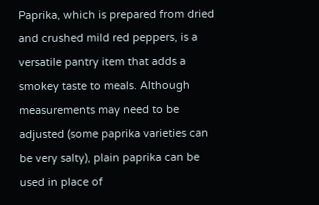Paprika, which is prepared from dried and crushed mild red peppers, is a versatile pantry item that adds a smokey taste to meals. Although measurements may need to be adjusted (some paprika varieties can be very salty), plain paprika can be used in place of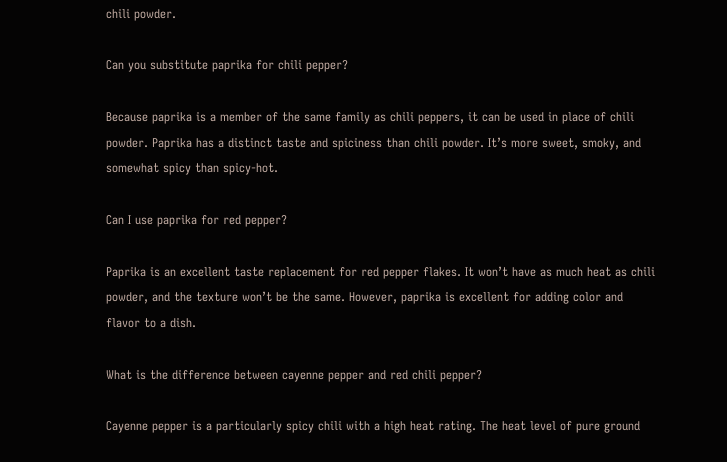chili powder.

Can you substitute paprika for chili pepper?

Because paprika is a member of the same family as chili peppers, it can be used in place of chili powder. Paprika has a distinct taste and spiciness than chili powder. It’s more sweet, smoky, and somewhat spicy than spicy-hot.

Can I use paprika for red pepper?

Paprika is an excellent taste replacement for red pepper flakes. It won’t have as much heat as chili powder, and the texture won’t be the same. However, paprika is excellent for adding color and flavor to a dish.

What is the difference between cayenne pepper and red chili pepper?

Cayenne pepper is a particularly spicy chili with a high heat rating. The heat level of pure ground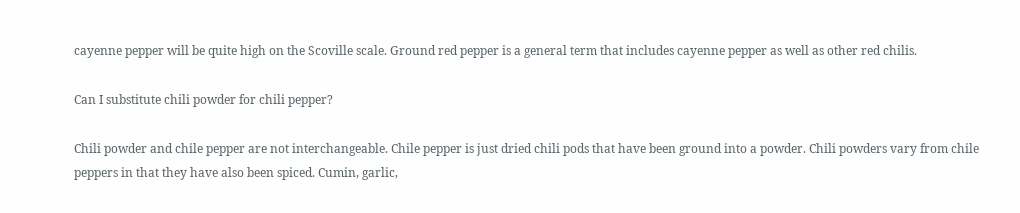cayenne pepper will be quite high on the Scoville scale. Ground red pepper is a general term that includes cayenne pepper as well as other red chilis.

Can I substitute chili powder for chili pepper?

Chili powder and chile pepper are not interchangeable. Chile pepper is just dried chili pods that have been ground into a powder. Chili powders vary from chile peppers in that they have also been spiced. Cumin, garlic,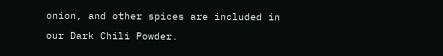onion, and other spices are included in our Dark Chili Powder.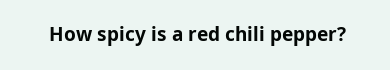How spicy is a red chili pepper?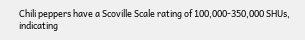Chili peppers have a Scoville Scale rating of 100,000-350,000 SHUs, indicating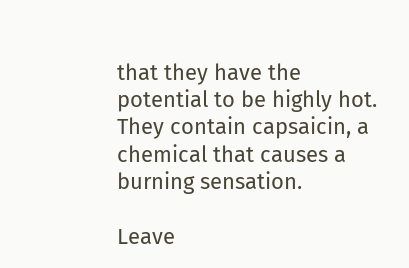that they have the potential to be highly hot. They contain capsaicin, a chemical that causes a burning sensation.

Leave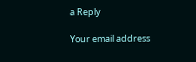a Reply

Your email address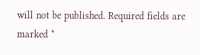will not be published. Required fields are marked *